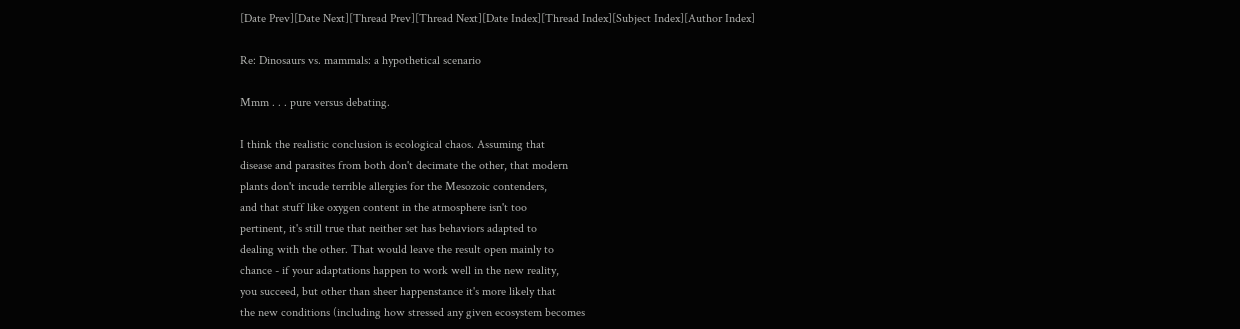[Date Prev][Date Next][Thread Prev][Thread Next][Date Index][Thread Index][Subject Index][Author Index]

Re: Dinosaurs vs. mammals: a hypothetical scenario

Mmm . . . pure versus debating.

I think the realistic conclusion is ecological chaos. Assuming that
disease and parasites from both don't decimate the other, that modern
plants don't incude terrible allergies for the Mesozoic contenders,
and that stuff like oxygen content in the atmosphere isn't too
pertinent, it's still true that neither set has behaviors adapted to
dealing with the other. That would leave the result open mainly to
chance - if your adaptations happen to work well in the new reality,
you succeed, but other than sheer happenstance it's more likely that
the new conditions (including how stressed any given ecosystem becomes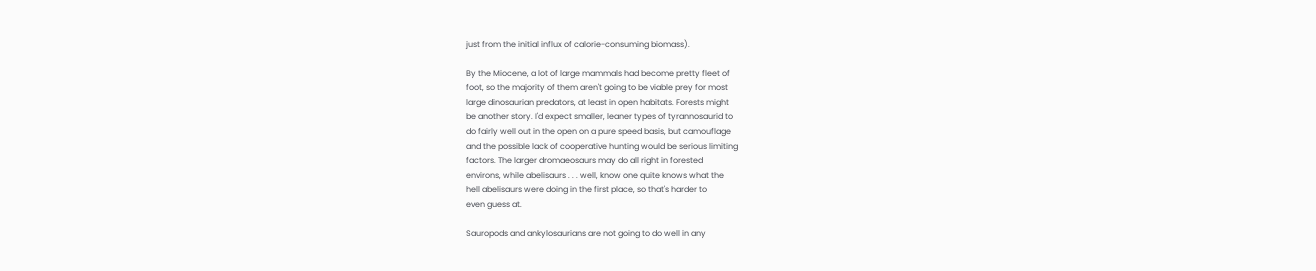just from the initial influx of calorie-consuming biomass).

By the Miocene, a lot of large mammals had become pretty fleet of
foot, so the majority of them aren't going to be viable prey for most
large dinosaurian predators, at least in open habitats. Forests might
be another story. I'd expect smaller, leaner types of tyrannosaurid to
do fairly well out in the open on a pure speed basis, but camouflage
and the possible lack of cooperative hunting would be serious limiting
factors. The larger dromaeosaurs may do all right in forested
environs, while abelisaurs . . . well, know one quite knows what the
hell abelisaurs were doing in the first place, so that's harder to
even guess at.

Sauropods and ankylosaurians are not going to do well in any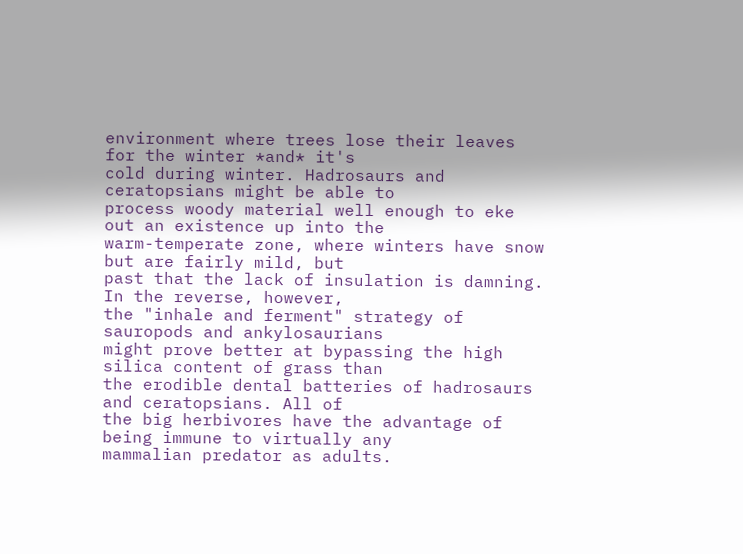environment where trees lose their leaves for the winter *and* it's
cold during winter. Hadrosaurs and ceratopsians might be able to
process woody material well enough to eke out an existence up into the
warm-temperate zone, where winters have snow but are fairly mild, but
past that the lack of insulation is damning. In the reverse, however,
the "inhale and ferment" strategy of sauropods and ankylosaurians
might prove better at bypassing the high silica content of grass than
the erodible dental batteries of hadrosaurs and ceratopsians. All of
the big herbivores have the advantage of being immune to virtually any
mammalian predator as adults.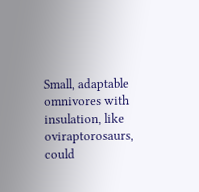Small, adaptable omnivores with insulation, like oviraptorosaurs,
could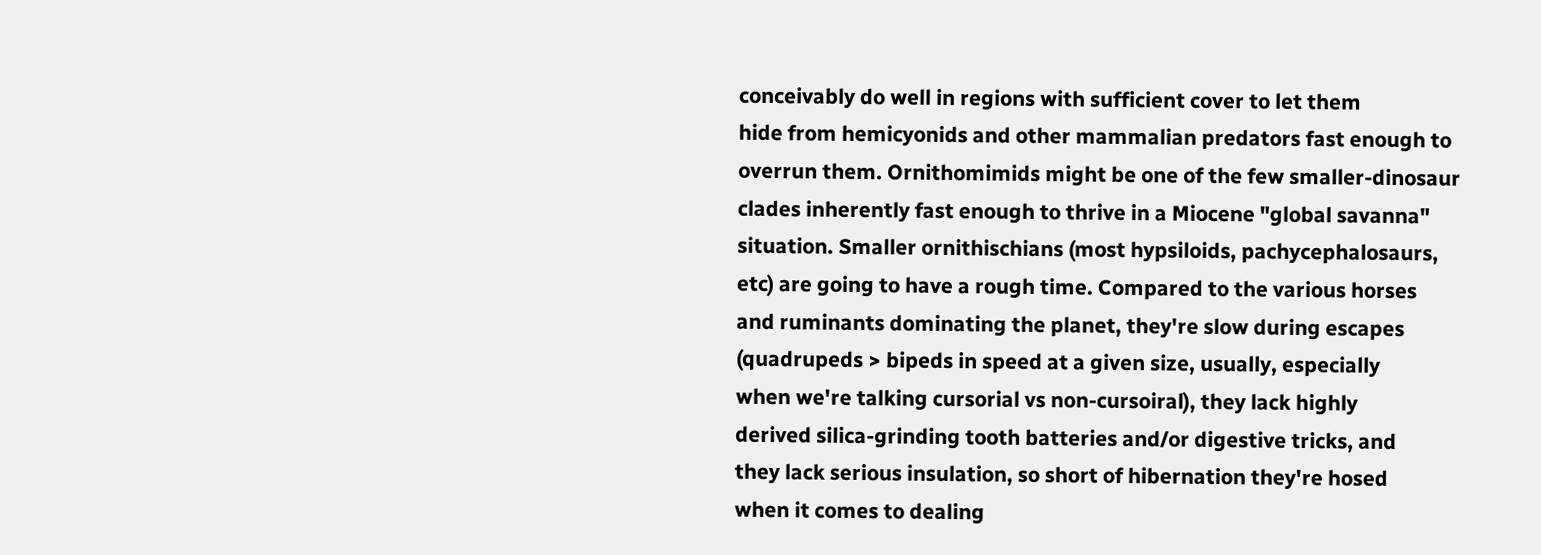conceivably do well in regions with sufficient cover to let them
hide from hemicyonids and other mammalian predators fast enough to
overrun them. Ornithomimids might be one of the few smaller-dinosaur
clades inherently fast enough to thrive in a Miocene "global savanna"
situation. Smaller ornithischians (most hypsiloids, pachycephalosaurs,
etc) are going to have a rough time. Compared to the various horses
and ruminants dominating the planet, they're slow during escapes
(quadrupeds > bipeds in speed at a given size, usually, especially
when we're talking cursorial vs non-cursoiral), they lack highly
derived silica-grinding tooth batteries and/or digestive tricks, and
they lack serious insulation, so short of hibernation they're hosed
when it comes to dealing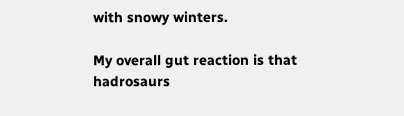with snowy winters.

My overall gut reaction is that hadrosaurs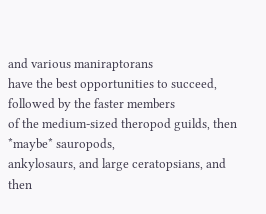and various maniraptorans
have the best opportunities to succeed, followed by the faster members
of the medium-sized theropod guilds, then *maybe* sauropods,
ankylosaurs, and large ceratopsians, and then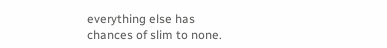everything else has
chances of slim to none.